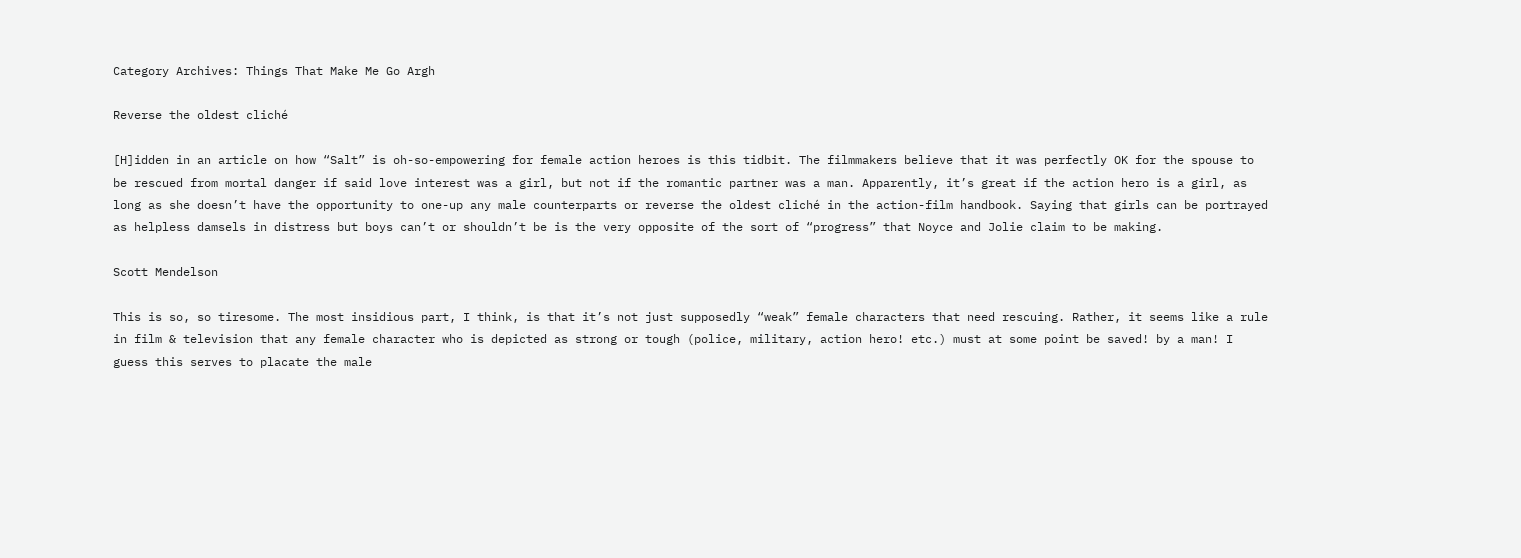Category Archives: Things That Make Me Go Argh

Reverse the oldest cliché

[H]idden in an article on how “Salt” is oh-so-empowering for female action heroes is this tidbit. The filmmakers believe that it was perfectly OK for the spouse to be rescued from mortal danger if said love interest was a girl, but not if the romantic partner was a man. Apparently, it’s great if the action hero is a girl, as long as she doesn’t have the opportunity to one-up any male counterparts or reverse the oldest cliché in the action-film handbook. Saying that girls can be portrayed as helpless damsels in distress but boys can’t or shouldn’t be is the very opposite of the sort of “progress” that Noyce and Jolie claim to be making.

Scott Mendelson

This is so, so tiresome. The most insidious part, I think, is that it’s not just supposedly “weak” female characters that need rescuing. Rather, it seems like a rule in film & television that any female character who is depicted as strong or tough (police, military, action hero! etc.) must at some point be saved! by a man! I guess this serves to placate the male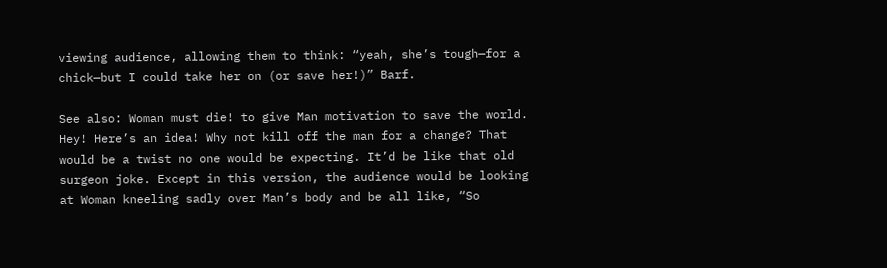viewing audience, allowing them to think: “yeah, she’s tough—for a chick—but I could take her on (or save her!)” Barf.

See also: Woman must die! to give Man motivation to save the world. Hey! Here’s an idea! Why not kill off the man for a change? That would be a twist no one would be expecting. It’d be like that old surgeon joke. Except in this version, the audience would be looking at Woman kneeling sadly over Man’s body and be all like, “So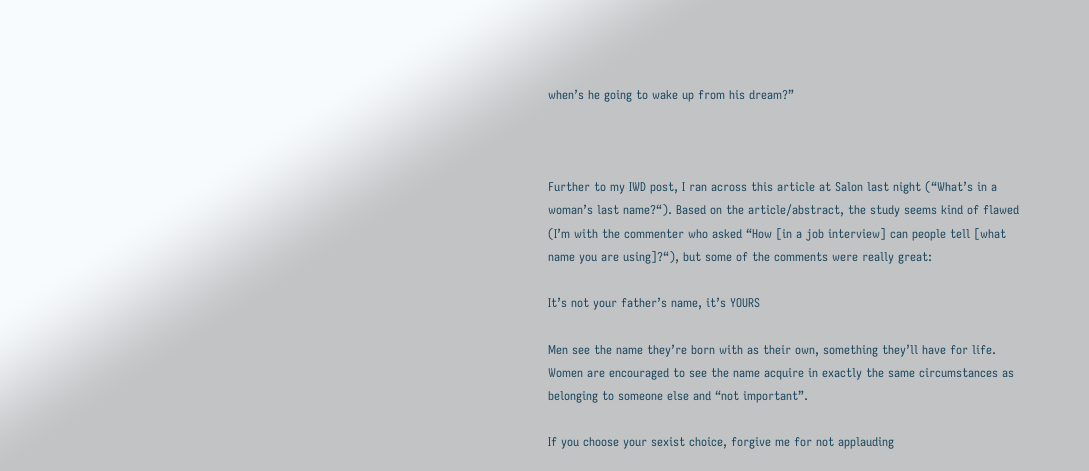when’s he going to wake up from his dream?”



Further to my IWD post, I ran across this article at Salon last night (“What’s in a woman’s last name?“). Based on the article/abstract, the study seems kind of flawed (I’m with the commenter who asked “How [in a job interview] can people tell [what name you are using]?“), but some of the comments were really great:

It’s not your father’s name, it’s YOURS

Men see the name they’re born with as their own, something they’ll have for life. Women are encouraged to see the name acquire in exactly the same circumstances as belonging to someone else and “not important”.

If you choose your sexist choice, forgive me for not applauding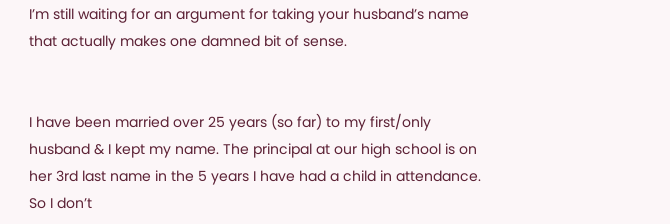I’m still waiting for an argument for taking your husband’s name that actually makes one damned bit of sense.


I have been married over 25 years (so far) to my first/only husband & I kept my name. The principal at our high school is on her 3rd last name in the 5 years I have had a child in attendance. So I don’t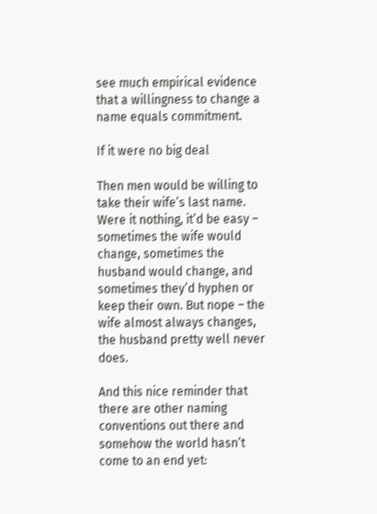see much empirical evidence that a willingness to change a name equals commitment.

If it were no big deal

Then men would be willing to take their wife’s last name. Were it nothing, it’d be easy – sometimes the wife would change, sometimes the husband would change, and sometimes they’d hyphen or keep their own. But nope – the wife almost always changes, the husband pretty well never does.

And this nice reminder that there are other naming conventions out there and somehow the world hasn’t come to an end yet: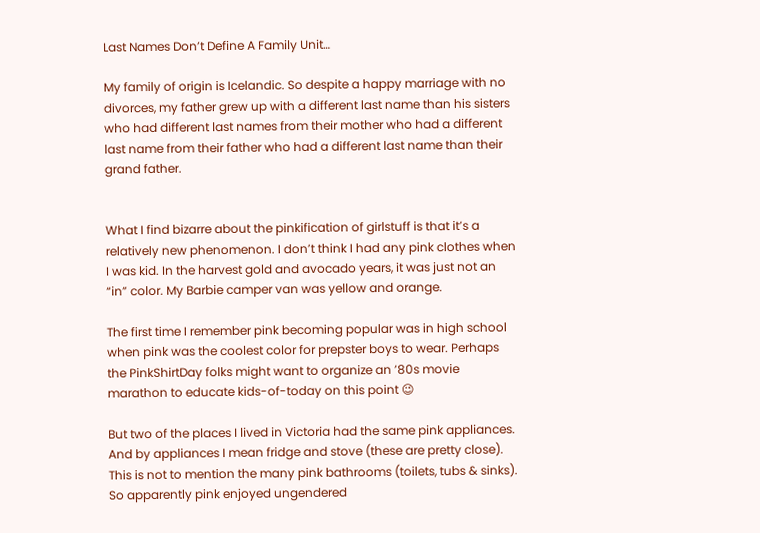Last Names Don’t Define A Family Unit…

My family of origin is Icelandic. So despite a happy marriage with no divorces, my father grew up with a different last name than his sisters who had different last names from their mother who had a different last name from their father who had a different last name than their grand father.


What I find bizarre about the pinkification of girlstuff is that it’s a relatively new phenomenon. I don’t think I had any pink clothes when I was kid. In the harvest gold and avocado years, it was just not an “in” color. My Barbie camper van was yellow and orange.

The first time I remember pink becoming popular was in high school when pink was the coolest color for prepster boys to wear. Perhaps the PinkShirtDay folks might want to organize an ’80s movie marathon to educate kids-of-today on this point 😉

But two of the places I lived in Victoria had the same pink appliances. And by appliances I mean fridge and stove (these are pretty close). This is not to mention the many pink bathrooms (toilets, tubs & sinks). So apparently pink enjoyed ungendered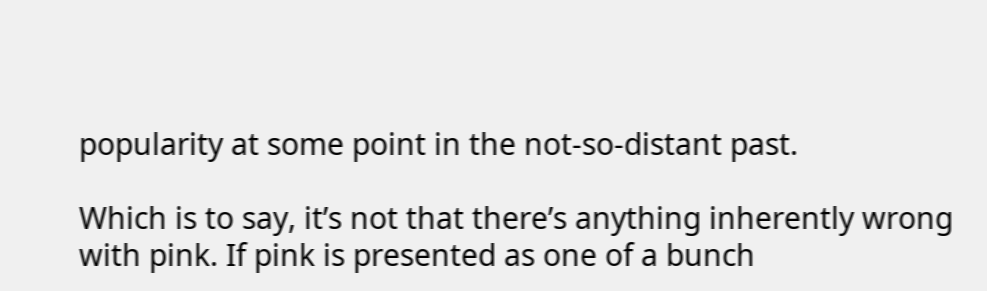popularity at some point in the not-so-distant past.

Which is to say, it’s not that there’s anything inherently wrong with pink. If pink is presented as one of a bunch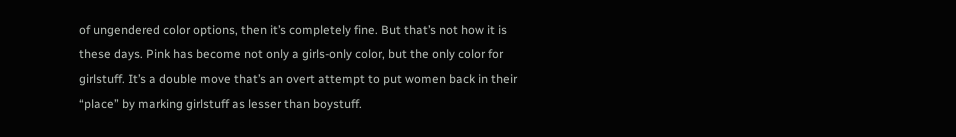of ungendered color options, then it’s completely fine. But that’s not how it is these days. Pink has become not only a girls-only color, but the only color for girlstuff. It’s a double move that’s an overt attempt to put women back in their “place” by marking girlstuff as lesser than boystuff.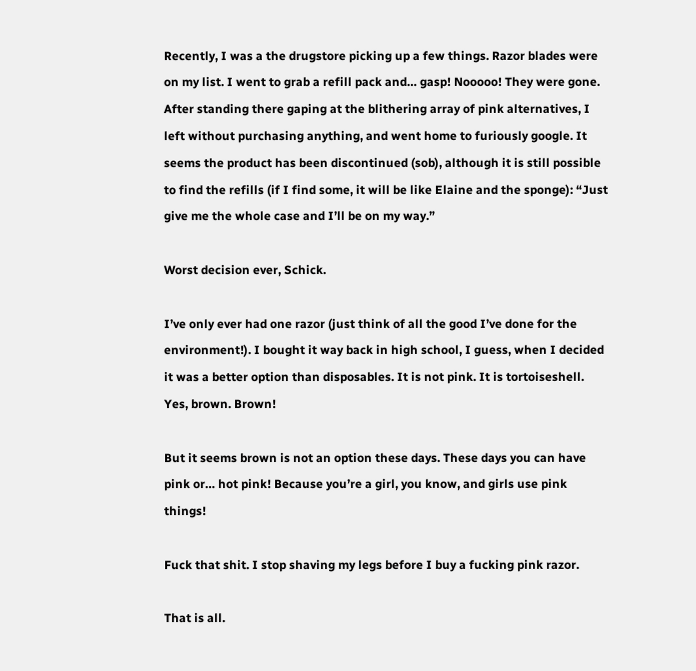Recently, I was a the drugstore picking up a few things. Razor blades were on my list. I went to grab a refill pack and… gasp! Nooooo! They were gone. After standing there gaping at the blithering array of pink alternatives, I left without purchasing anything, and went home to furiously google. It seems the product has been discontinued (sob), although it is still possible to find the refills (if I find some, it will be like Elaine and the sponge): “Just give me the whole case and I’ll be on my way.”

Worst decision ever, Schick.

I’ve only ever had one razor (just think of all the good I’ve done for the environment!). I bought it way back in high school, I guess, when I decided it was a better option than disposables. It is not pink. It is tortoiseshell. Yes, brown. Brown!

But it seems brown is not an option these days. These days you can have pink or… hot pink! Because you’re a girl, you know, and girls use pink things!

Fuck that shit. I stop shaving my legs before I buy a fucking pink razor.

That is all.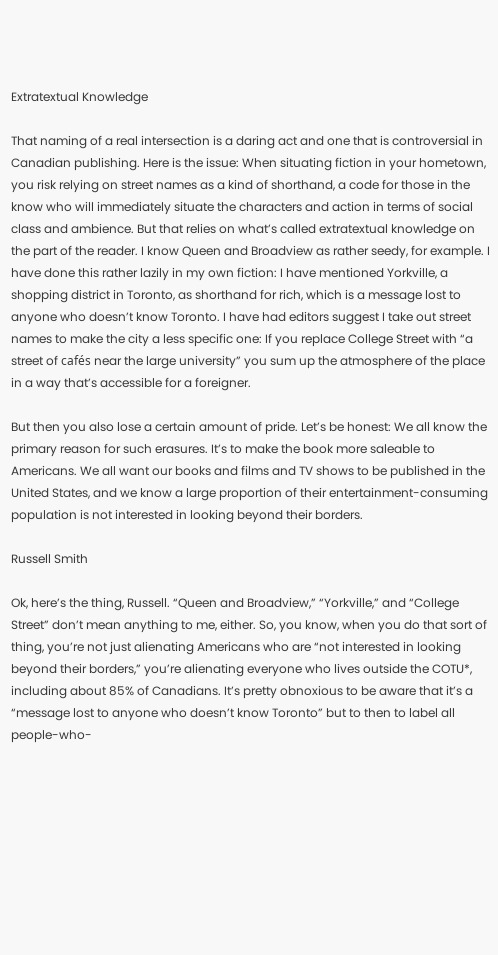Extratextual Knowledge

That naming of a real intersection is a daring act and one that is controversial in Canadian publishing. Here is the issue: When situating fiction in your hometown, you risk relying on street names as a kind of shorthand, a code for those in the know who will immediately situate the characters and action in terms of social class and ambience. But that relies on what’s called extratextual knowledge on the part of the reader. I know Queen and Broadview as rather seedy, for example. I have done this rather lazily in my own fiction: I have mentioned Yorkville, a shopping district in Toronto, as shorthand for rich, which is a message lost to anyone who doesn’t know Toronto. I have had editors suggest I take out street names to make the city a less specific one: If you replace College Street with “a street of cafés near the large university” you sum up the atmosphere of the place in a way that’s accessible for a foreigner.

But then you also lose a certain amount of pride. Let’s be honest: We all know the primary reason for such erasures. It’s to make the book more saleable to Americans. We all want our books and films and TV shows to be published in the United States, and we know a large proportion of their entertainment-consuming population is not interested in looking beyond their borders.

Russell Smith

Ok, here’s the thing, Russell. “Queen and Broadview,” “Yorkville,” and “College Street” don’t mean anything to me, either. So, you know, when you do that sort of thing, you’re not just alienating Americans who are “not interested in looking beyond their borders,” you’re alienating everyone who lives outside the COTU*, including about 85% of Canadians. It’s pretty obnoxious to be aware that it’s a  “message lost to anyone who doesn’t know Toronto” but to then to label all people-who-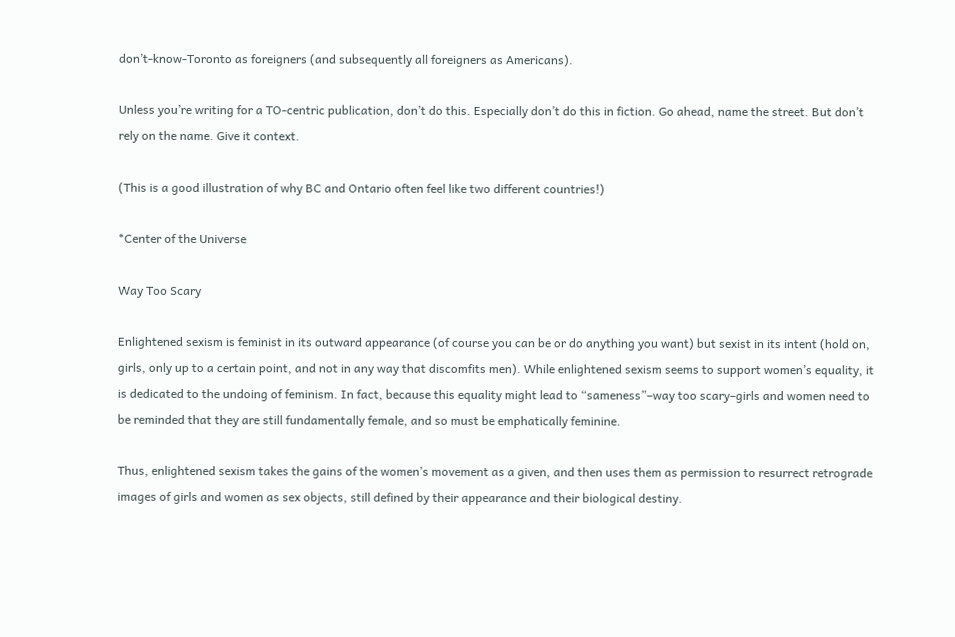don’t-know-Toronto as foreigners (and subsequently all foreigners as Americans).

Unless you’re writing for a TO-centric publication, don’t do this. Especially don’t do this in fiction. Go ahead, name the street. But don’t rely on the name. Give it context.

(This is a good illustration of why BC and Ontario often feel like two different countries!)

*Center of the Universe

Way Too Scary

Enlightened sexism is feminist in its outward appearance (of course you can be or do anything you want) but sexist in its intent (hold on, girls, only up to a certain point, and not in any way that discomfits men). While enlightened sexism seems to support women’s equality, it is dedicated to the undoing of feminism. In fact, because this equality might lead to “sameness”–way too scary–girls and women need to be reminded that they are still fundamentally female, and so must be emphatically feminine.

Thus, enlightened sexism takes the gains of the women’s movement as a given, and then uses them as permission to resurrect retrograde images of girls and women as sex objects, still defined by their appearance and their biological destiny.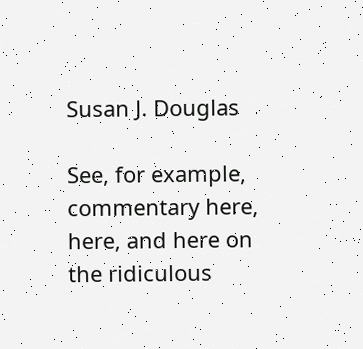Susan J. Douglas

See, for example, commentary here, here, and here on the ridiculous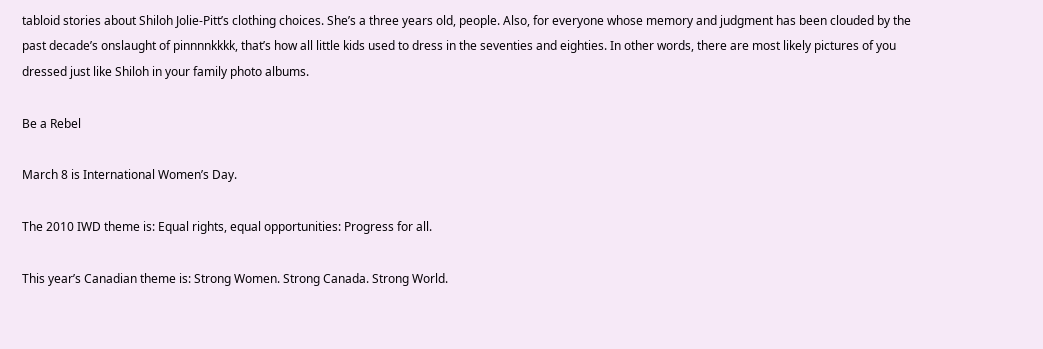tabloid stories about Shiloh Jolie-Pitt’s clothing choices. She’s a three years old, people. Also, for everyone whose memory and judgment has been clouded by the past decade’s onslaught of pinnnnkkkk, that’s how all little kids used to dress in the seventies and eighties. In other words, there are most likely pictures of you dressed just like Shiloh in your family photo albums.

Be a Rebel

March 8 is International Women’s Day.

The 2010 IWD theme is: Equal rights, equal opportunities: Progress for all.

This year’s Canadian theme is: Strong Women. Strong Canada. Strong World.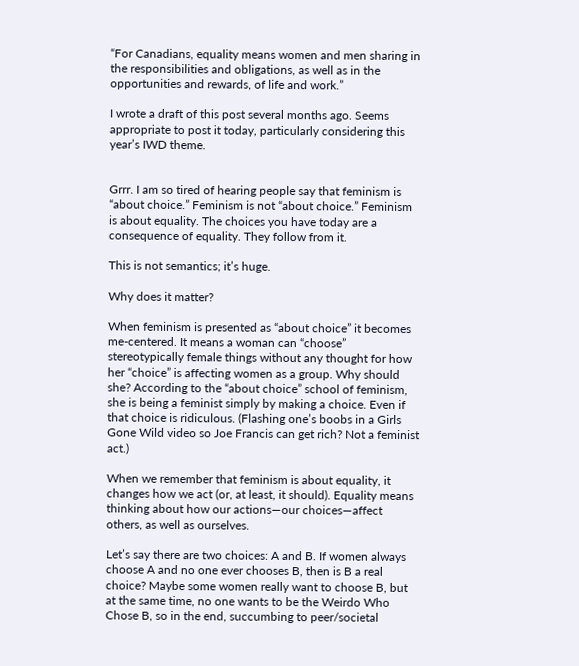“For Canadians, equality means women and men sharing in the responsibilities and obligations, as well as in the opportunities and rewards, of life and work.”

I wrote a draft of this post several months ago. Seems appropriate to post it today, particularly considering this year’s IWD theme.


Grrr. I am so tired of hearing people say that feminism is “about choice.” Feminism is not “about choice.” Feminism is about equality. The choices you have today are a consequence of equality. They follow from it.

This is not semantics; it’s huge.

Why does it matter?

When feminism is presented as “about choice” it becomes me-centered. It means a woman can “choose” stereotypically female things without any thought for how her “choice” is affecting women as a group. Why should she? According to the “about choice” school of feminism, she is being a feminist simply by making a choice. Even if that choice is ridiculous. (Flashing one’s boobs in a Girls Gone Wild video so Joe Francis can get rich? Not a feminist act.)

When we remember that feminism is about equality, it changes how we act (or, at least, it should). Equality means thinking about how our actions—our choices—affect others, as well as ourselves.

Let’s say there are two choices: A and B. If women always choose A and no one ever chooses B, then is B a real choice? Maybe some women really want to choose B, but at the same time, no one wants to be the Weirdo Who Chose B, so in the end, succumbing to peer/societal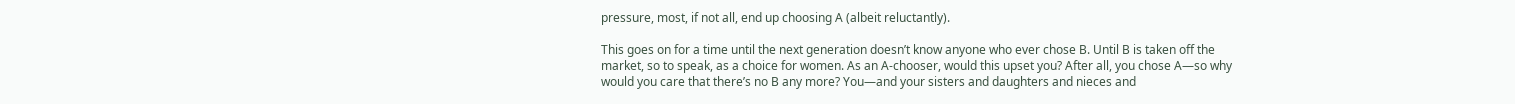pressure, most, if not all, end up choosing A (albeit reluctantly).

This goes on for a time until the next generation doesn’t know anyone who ever chose B. Until B is taken off the market, so to speak, as a choice for women. As an A-chooser, would this upset you? After all, you chose A—so why would you care that there’s no B any more? You—and your sisters and daughters and nieces and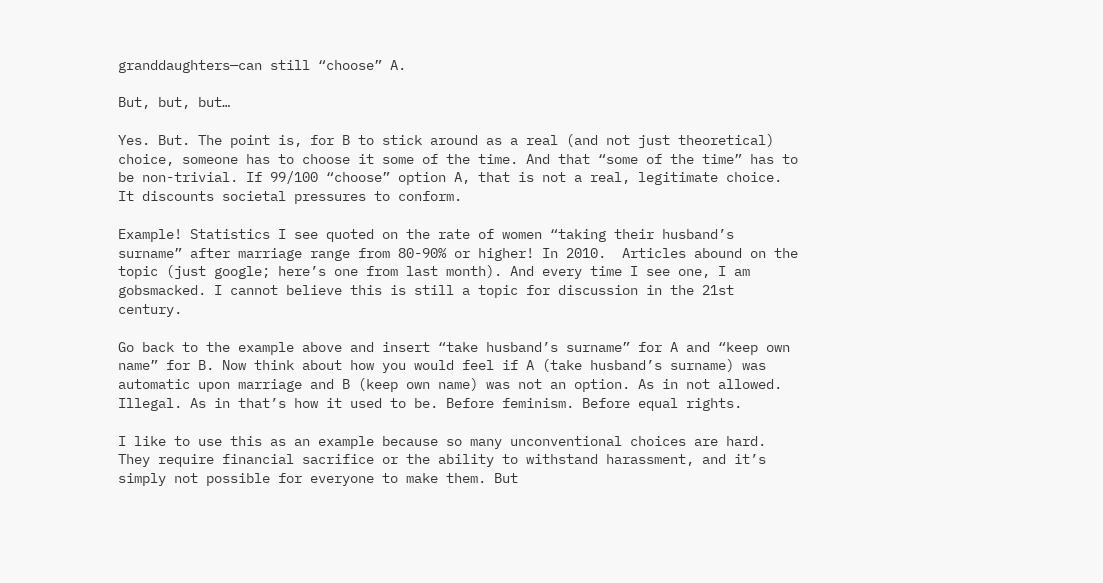granddaughters—can still “choose” A.

But, but, but…

Yes. But. The point is, for B to stick around as a real (and not just theoretical) choice, someone has to choose it some of the time. And that “some of the time” has to be non-trivial. If 99/100 “choose” option A, that is not a real, legitimate choice.  It discounts societal pressures to conform.

Example! Statistics I see quoted on the rate of women “taking their husband’s surname” after marriage range from 80-90% or higher! In 2010.  Articles abound on the topic (just google; here’s one from last month). And every time I see one, I am gobsmacked. I cannot believe this is still a topic for discussion in the 21st century.

Go back to the example above and insert “take husband’s surname” for A and “keep own name” for B. Now think about how you would feel if A (take husband’s surname) was automatic upon marriage and B (keep own name) was not an option. As in not allowed. Illegal. As in that’s how it used to be. Before feminism. Before equal rights.

I like to use this as an example because so many unconventional choices are hard. They require financial sacrifice or the ability to withstand harassment, and it’s simply not possible for everyone to make them. But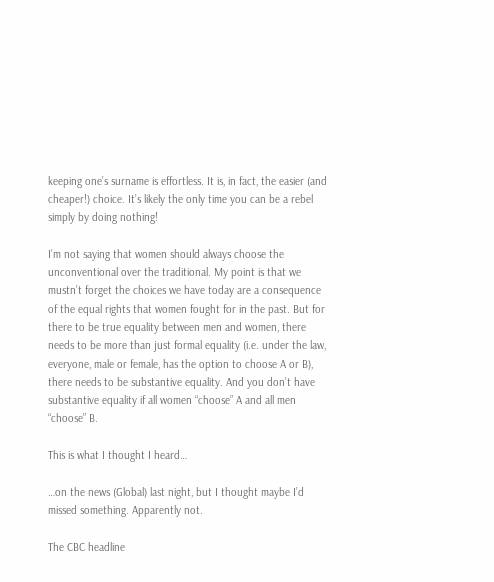keeping one’s surname is effortless. It is, in fact, the easier (and cheaper!) choice. It’s likely the only time you can be a rebel simply by doing nothing!

I’m not saying that women should always choose the unconventional over the traditional. My point is that we mustn’t forget the choices we have today are a consequence of the equal rights that women fought for in the past. But for there to be true equality between men and women, there needs to be more than just formal equality (i.e. under the law, everyone, male or female, has the option to choose A or B), there needs to be substantive equality. And you don’t have substantive equality if all women “choose” A and all men “choose” B.

This is what I thought I heard…

…on the news (Global) last night, but I thought maybe I’d missed something. Apparently not.

The CBC headline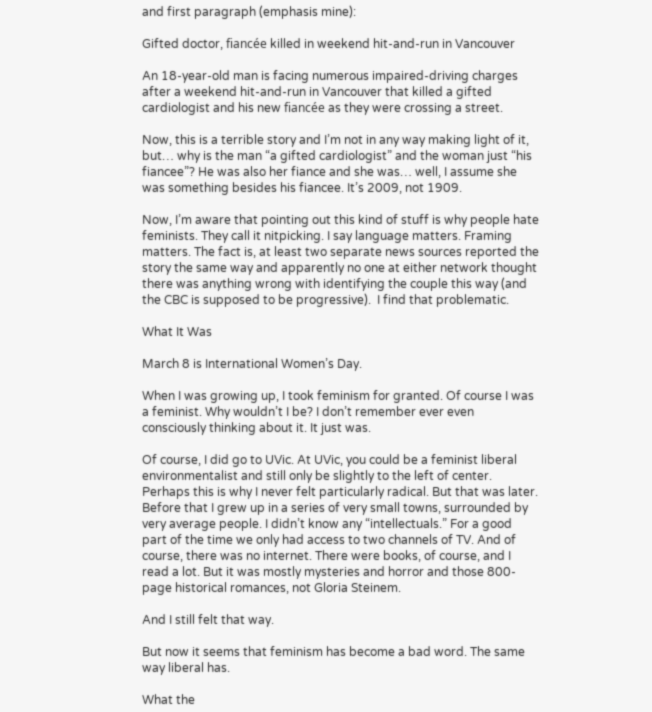and first paragraph (emphasis mine):

Gifted doctor, fiancée killed in weekend hit-and-run in Vancouver

An 18-year-old man is facing numerous impaired-driving charges after a weekend hit-and-run in Vancouver that killed a gifted cardiologist and his new fiancée as they were crossing a street.

Now, this is a terrible story and I’m not in any way making light of it, but… why is the man “a gifted cardiologist” and the woman just “his fiancee”? He was also her fiance and she was… well, I assume she was something besides his fiancee. It’s 2009, not 1909.

Now, I’m aware that pointing out this kind of stuff is why people hate feminists. They call it nitpicking. I say language matters. Framing matters. The fact is, at least two separate news sources reported the story the same way and apparently no one at either network thought there was anything wrong with identifying the couple this way (and the CBC is supposed to be progressive).  I find that problematic.

What It Was

March 8 is International Women’s Day.

When I was growing up, I took feminism for granted. Of course I was a feminist. Why wouldn’t I be? I don’t remember ever even consciously thinking about it. It just was.

Of course, I did go to UVic. At UVic, you could be a feminist liberal environmentalist and still only be slightly to the left of center. Perhaps this is why I never felt particularly radical. But that was later. Before that I grew up in a series of very small towns, surrounded by very average people. I didn’t know any “intellectuals.” For a good part of the time we only had access to two channels of TV. And of course, there was no internet. There were books, of course, and I read a lot. But it was mostly mysteries and horror and those 800-page historical romances, not Gloria Steinem.

And I still felt that way.

But now it seems that feminism has become a bad word. The same way liberal has.

What the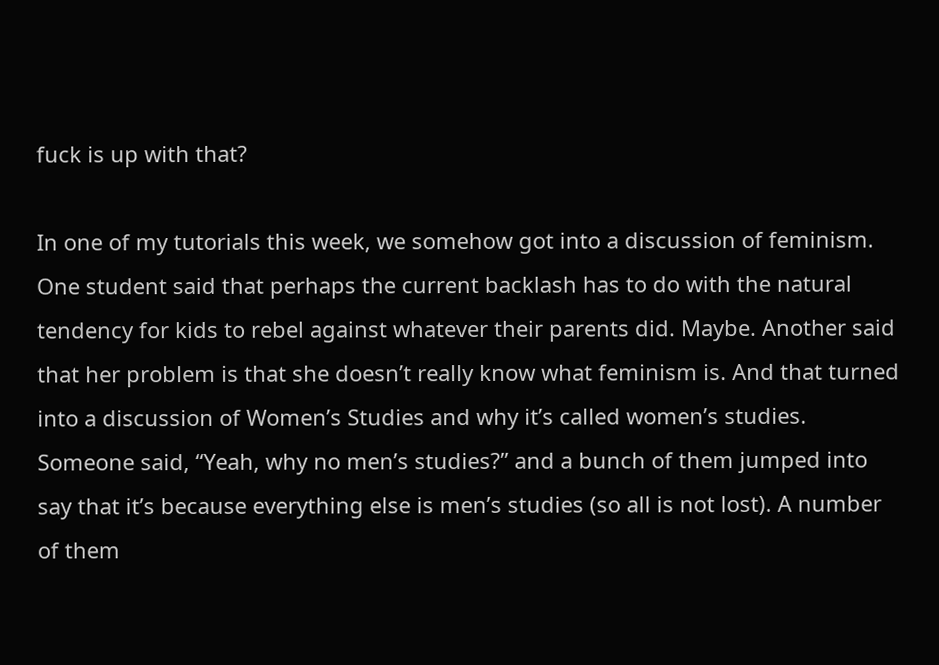fuck is up with that?

In one of my tutorials this week, we somehow got into a discussion of feminism. One student said that perhaps the current backlash has to do with the natural tendency for kids to rebel against whatever their parents did. Maybe. Another said that her problem is that she doesn’t really know what feminism is. And that turned into a discussion of Women’s Studies and why it’s called women’s studies. Someone said, “Yeah, why no men’s studies?” and a bunch of them jumped into say that it’s because everything else is men’s studies (so all is not lost). A number of them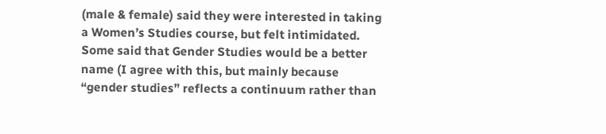(male & female) said they were interested in taking a Women’s Studies course, but felt intimidated. Some said that Gender Studies would be a better name (I agree with this, but mainly because “gender studies” reflects a continuum rather than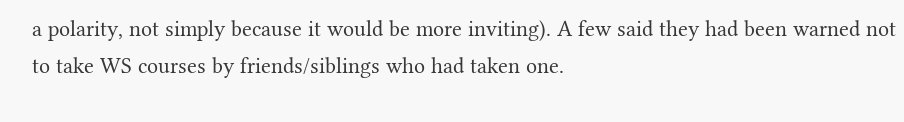a polarity, not simply because it would be more inviting). A few said they had been warned not to take WS courses by friends/siblings who had taken one.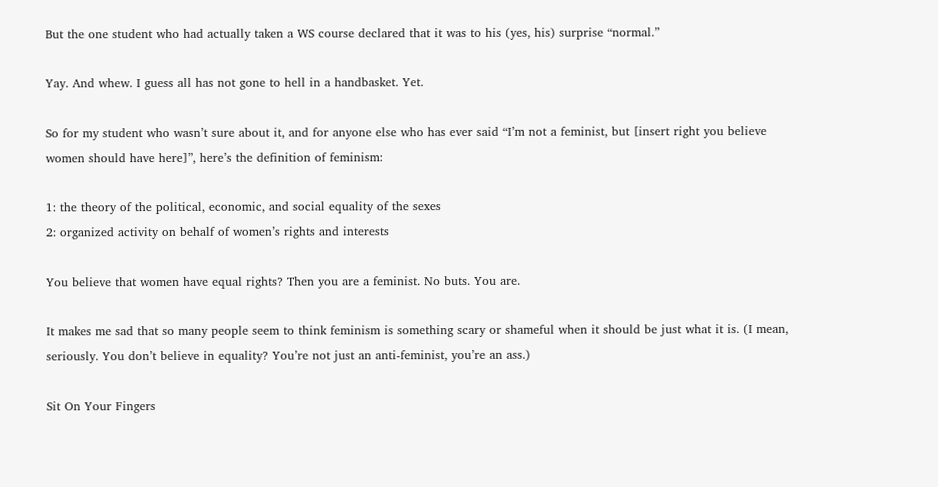But the one student who had actually taken a WS course declared that it was to his (yes, his) surprise “normal.”

Yay. And whew. I guess all has not gone to hell in a handbasket. Yet.

So for my student who wasn’t sure about it, and for anyone else who has ever said “I’m not a feminist, but [insert right you believe women should have here]”, here’s the definition of feminism:

1: the theory of the political, economic, and social equality of the sexes
2: organized activity on behalf of women’s rights and interests

You believe that women have equal rights? Then you are a feminist. No buts. You are.

It makes me sad that so many people seem to think feminism is something scary or shameful when it should be just what it is. (I mean, seriously. You don’t believe in equality? You’re not just an anti-feminist, you’re an ass.)

Sit On Your Fingers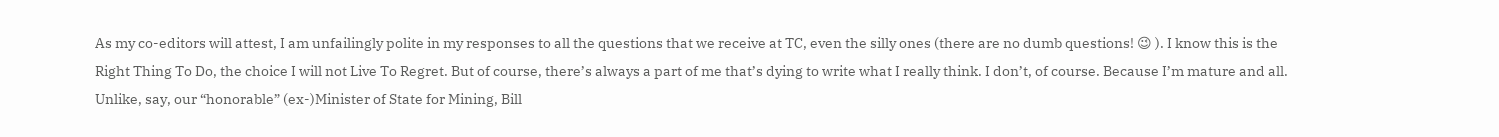As my co-editors will attest, I am unfailingly polite in my responses to all the questions that we receive at TC, even the silly ones (there are no dumb questions! 😉 ). I know this is the Right Thing To Do, the choice I will not Live To Regret. But of course, there’s always a part of me that’s dying to write what I really think. I don’t, of course. Because I’m mature and all. Unlike, say, our “honorable” (ex-)Minister of State for Mining, Bill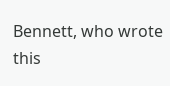Bennett, who wrote this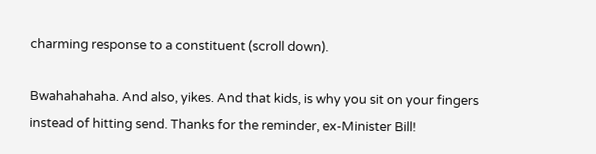charming response to a constituent (scroll down).

Bwahahahaha. And also, yikes. And that kids, is why you sit on your fingers instead of hitting send. Thanks for the reminder, ex-Minister Bill!